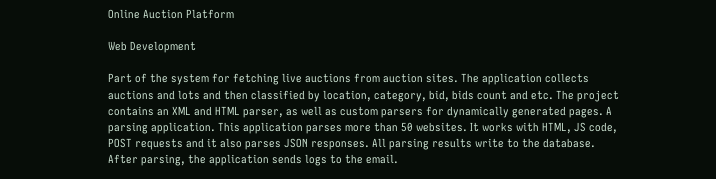Online Auction Platform

Web Development

Part of the system for fetching live auctions from auction sites. The application collects auctions and lots and then classified by location, category, bid, bids count and etc. The project contains an XML and HTML parser, as well as custom parsers for dynamically generated pages. A parsing application. This application parses more than 50 websites. It works with HTML, JS code, POST requests and it also parses JSON responses. All parsing results write to the database. After parsing, the application sends logs to the email.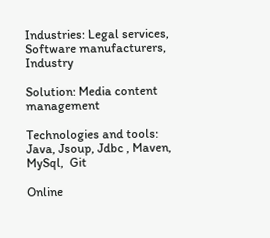Industries: Legal services, Software manufacturers, Industry

Solution: Media content management

Technologies and tools: Java, Jsoup, Jdbc , Maven, MySql,  Git

Online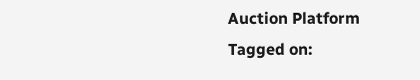Auction Platform
Tagged on: